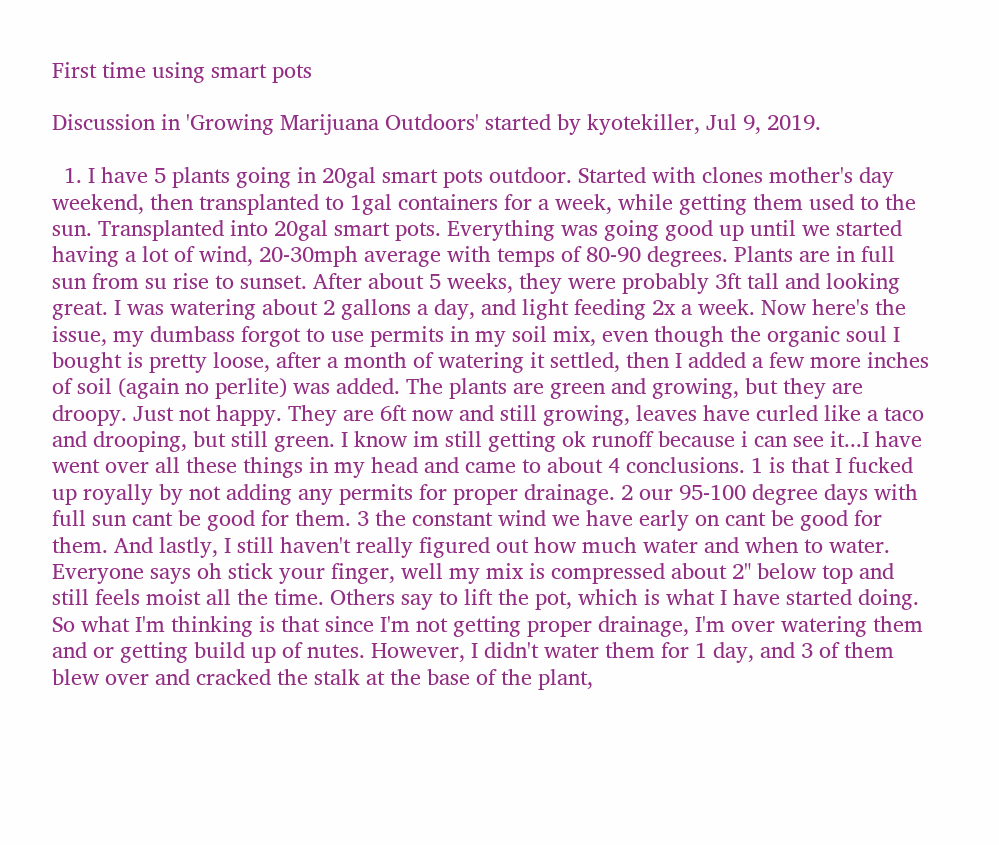First time using smart pots

Discussion in 'Growing Marijuana Outdoors' started by kyotekiller, Jul 9, 2019.

  1. I have 5 plants going in 20gal smart pots outdoor. Started with clones mother's day weekend, then transplanted to 1gal containers for a week, while getting them used to the sun. Transplanted into 20gal smart pots. Everything was going good up until we started having a lot of wind, 20-30mph average with temps of 80-90 degrees. Plants are in full sun from su rise to sunset. After about 5 weeks, they were probably 3ft tall and looking great. I was watering about 2 gallons a day, and light feeding 2x a week. Now here's the issue, my dumbass forgot to use permits in my soil mix, even though the organic soul I bought is pretty loose, after a month of watering it settled, then I added a few more inches of soil (again no perlite) was added. The plants are green and growing, but they are droopy. Just not happy. They are 6ft now and still growing, leaves have curled like a taco and drooping, but still green. I know im still getting ok runoff because i can see it...I have went over all these things in my head and came to about 4 conclusions. 1 is that I fucked up royally by not adding any permits for proper drainage. 2 our 95-100 degree days with full sun cant be good for them. 3 the constant wind we have early on cant be good for them. And lastly, I still haven't really figured out how much water and when to water. Everyone says oh stick your finger, well my mix is compressed about 2" below top and still feels moist all the time. Others say to lift the pot, which is what I have started doing. So what I'm thinking is that since I'm not getting proper drainage, I'm over watering them and or getting build up of nutes. However, I didn't water them for 1 day, and 3 of them blew over and cracked the stalk at the base of the plant,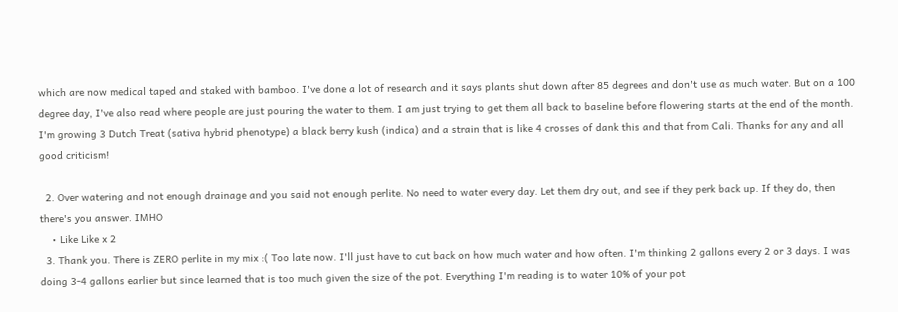which are now medical taped and staked with bamboo. I've done a lot of research and it says plants shut down after 85 degrees and don't use as much water. But on a 100 degree day, I've also read where people are just pouring the water to them. I am just trying to get them all back to baseline before flowering starts at the end of the month. I'm growing 3 Dutch Treat (sativa hybrid phenotype) a black berry kush (indica) and a strain that is like 4 crosses of dank this and that from Cali. Thanks for any and all good criticism!

  2. Over watering and not enough drainage and you said not enough perlite. No need to water every day. Let them dry out, and see if they perk back up. If they do, then there's you answer. IMHO
    • Like Like x 2
  3. Thank you. There is ZERO perlite in my mix :( Too late now. I'll just have to cut back on how much water and how often. I'm thinking 2 gallons every 2 or 3 days. I was doing 3-4 gallons earlier but since learned that is too much given the size of the pot. Everything I'm reading is to water 10% of your pot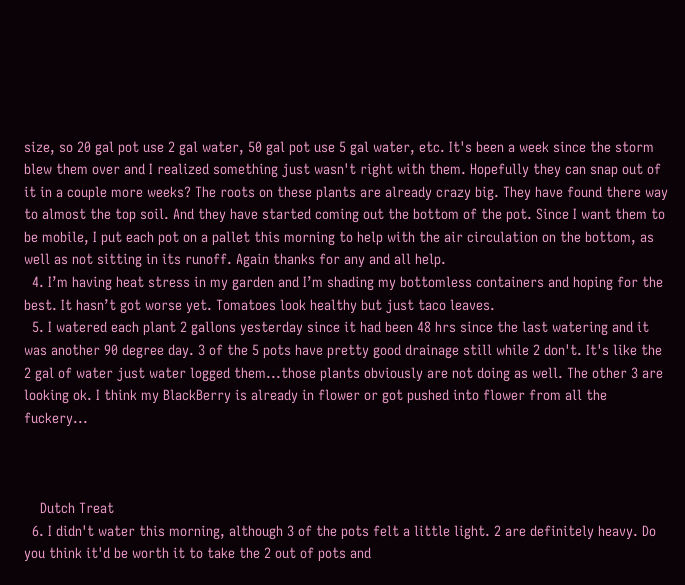size, so 20 gal pot use 2 gal water, 50 gal pot use 5 gal water, etc. It's been a week since the storm blew them over and I realized something just wasn't right with them. Hopefully they can snap out of it in a couple more weeks? The roots on these plants are already crazy big. They have found there way to almost the top soil. And they have started coming out the bottom of the pot. Since I want them to be mobile, I put each pot on a pallet this morning to help with the air circulation on the bottom, as well as not sitting in its runoff. Again thanks for any and all help.
  4. I’m having heat stress in my garden and I’m shading my bottomless containers and hoping for the best. It hasn’t got worse yet. Tomatoes look healthy but just taco leaves.
  5. I watered each plant 2 gallons yesterday since it had been 48 hrs since the last watering and it was another 90 degree day. 3 of the 5 pots have pretty good drainage still while 2 don't. It's like the 2 gal of water just water logged them...those plants obviously are not doing as well. The other 3 are looking ok. I think my BlackBerry is already in flower or got pushed into flower from all the fuckery...



    Dutch Treat
  6. I didn't water this morning, although 3 of the pots felt a little light. 2 are definitely heavy. Do you think it'd be worth it to take the 2 out of pots and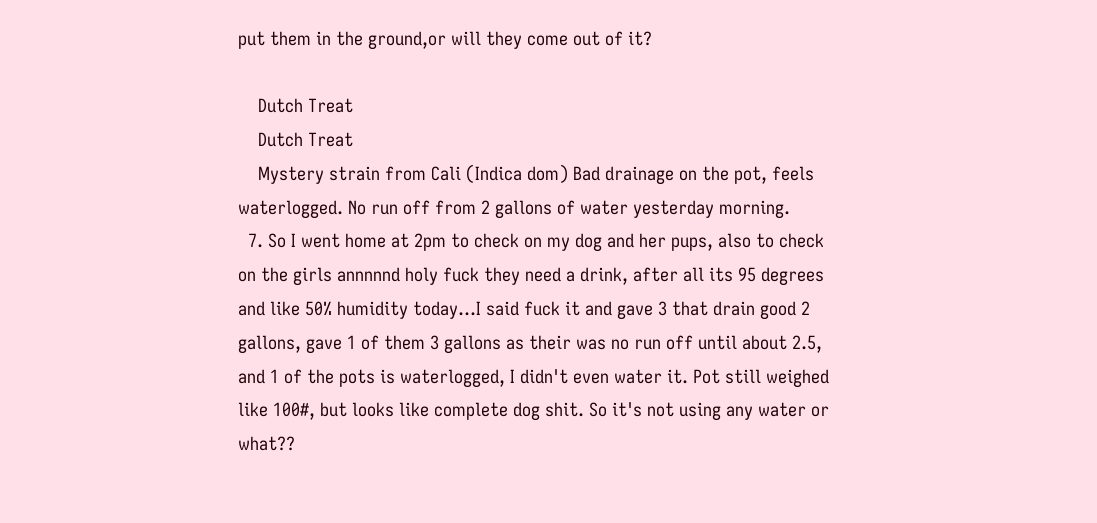put them in the ground,or will they come out of it?

    Dutch Treat
    Dutch Treat
    Mystery strain from Cali (Indica dom) Bad drainage on the pot, feels waterlogged. No run off from 2 gallons of water yesterday morning.
  7. So I went home at 2pm to check on my dog and her pups, also to check on the girls annnnnd holy fuck they need a drink, after all its 95 degrees and like 50% humidity today...I said fuck it and gave 3 that drain good 2 gallons, gave 1 of them 3 gallons as their was no run off until about 2.5, and 1 of the pots is waterlogged, I didn't even water it. Pot still weighed like 100#, but looks like complete dog shit. So it's not using any water or what??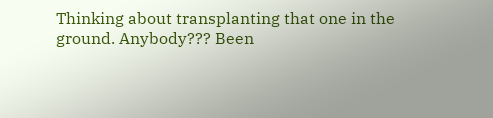Thinking about transplanting that one in the ground. Anybody??? Been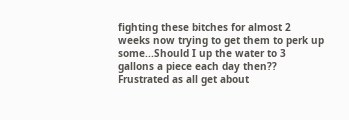fighting these bitches for almost 2 weeks now trying to get them to perk up some...Should I up the water to 3 gallons a piece each day then?? Frustrated as all get about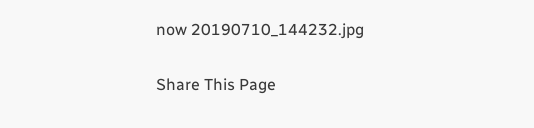now 20190710_144232.jpg

Share This Page